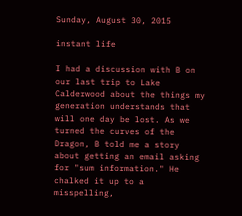Sunday, August 30, 2015

instant life

I had a discussion with B on our last trip to Lake Calderwood about the things my generation understands that will one day be lost. As we turned the curves of the Dragon, B told me a story about getting an email asking for "sum information." He chalked it up to a misspelling,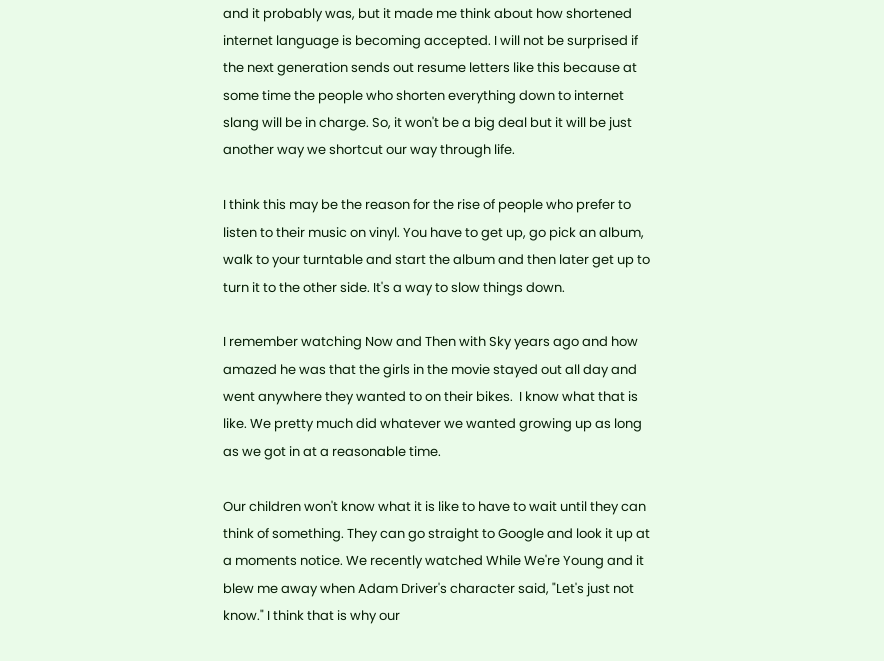and it probably was, but it made me think about how shortened internet language is becoming accepted. I will not be surprised if the next generation sends out resume letters like this because at some time the people who shorten everything down to internet slang will be in charge. So, it won't be a big deal but it will be just another way we shortcut our way through life.

I think this may be the reason for the rise of people who prefer to listen to their music on vinyl. You have to get up, go pick an album, walk to your turntable and start the album and then later get up to turn it to the other side. It's a way to slow things down.

I remember watching Now and Then with Sky years ago and how amazed he was that the girls in the movie stayed out all day and went anywhere they wanted to on their bikes.  I know what that is like. We pretty much did whatever we wanted growing up as long as we got in at a reasonable time.

Our children won't know what it is like to have to wait until they can think of something. They can go straight to Google and look it up at a moments notice. We recently watched While We're Young and it blew me away when Adam Driver's character said, "Let's just not know." I think that is why our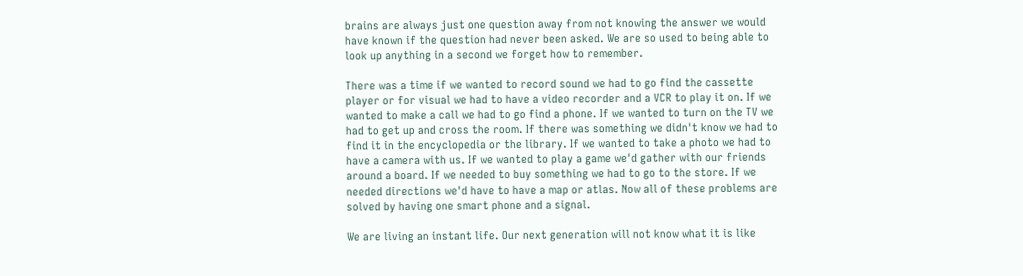brains are always just one question away from not knowing the answer we would have known if the question had never been asked. We are so used to being able to look up anything in a second we forget how to remember.

There was a time if we wanted to record sound we had to go find the cassette player or for visual we had to have a video recorder and a VCR to play it on. If we wanted to make a call we had to go find a phone. If we wanted to turn on the TV we had to get up and cross the room. If there was something we didn't know we had to find it in the encyclopedia or the library. If we wanted to take a photo we had to have a camera with us. If we wanted to play a game we'd gather with our friends around a board. If we needed to buy something we had to go to the store. If we needed directions we'd have to have a map or atlas. Now all of these problems are solved by having one smart phone and a signal.

We are living an instant life. Our next generation will not know what it is like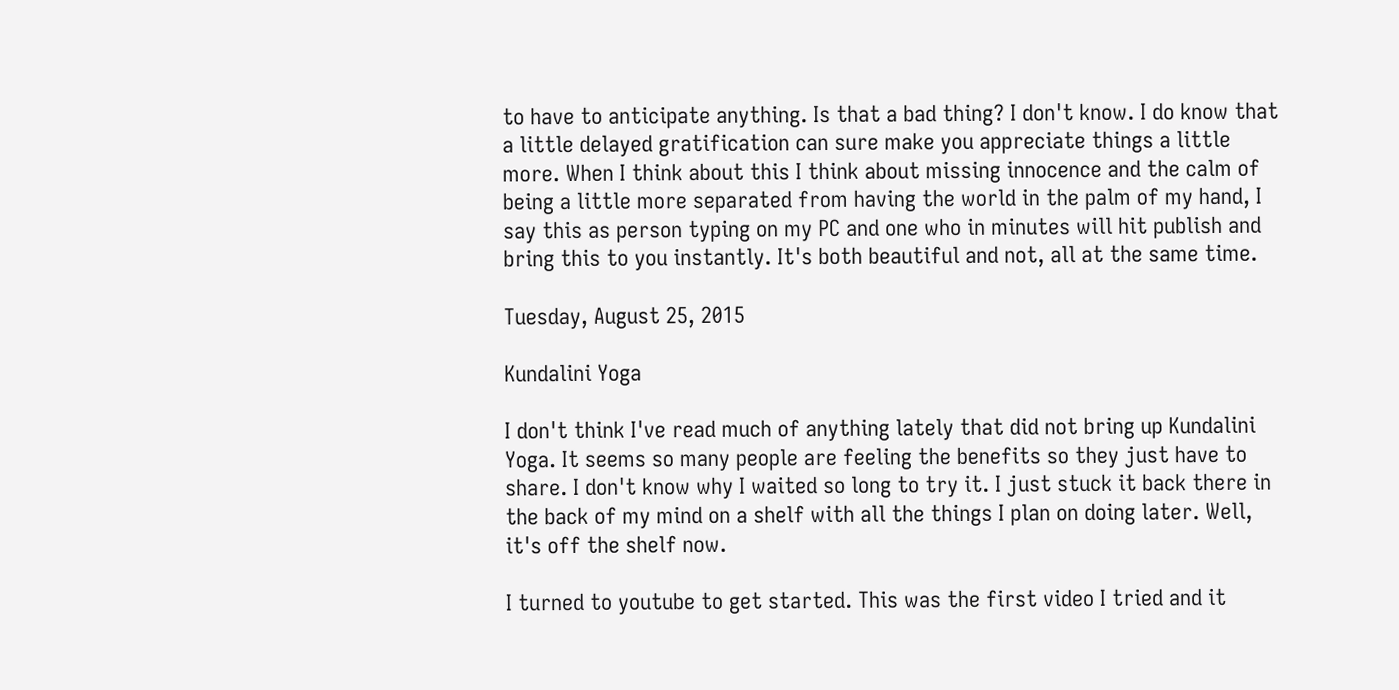to have to anticipate anything. Is that a bad thing? I don't know. I do know that a little delayed gratification can sure make you appreciate things a little more. When I think about this I think about missing innocence and the calm of being a little more separated from having the world in the palm of my hand, I say this as person typing on my PC and one who in minutes will hit publish and bring this to you instantly. It's both beautiful and not, all at the same time.

Tuesday, August 25, 2015

Kundalini Yoga

I don't think I've read much of anything lately that did not bring up Kundalini Yoga. It seems so many people are feeling the benefits so they just have to share. I don't know why I waited so long to try it. I just stuck it back there in the back of my mind on a shelf with all the things I plan on doing later. Well, it's off the shelf now.

I turned to youtube to get started. This was the first video I tried and it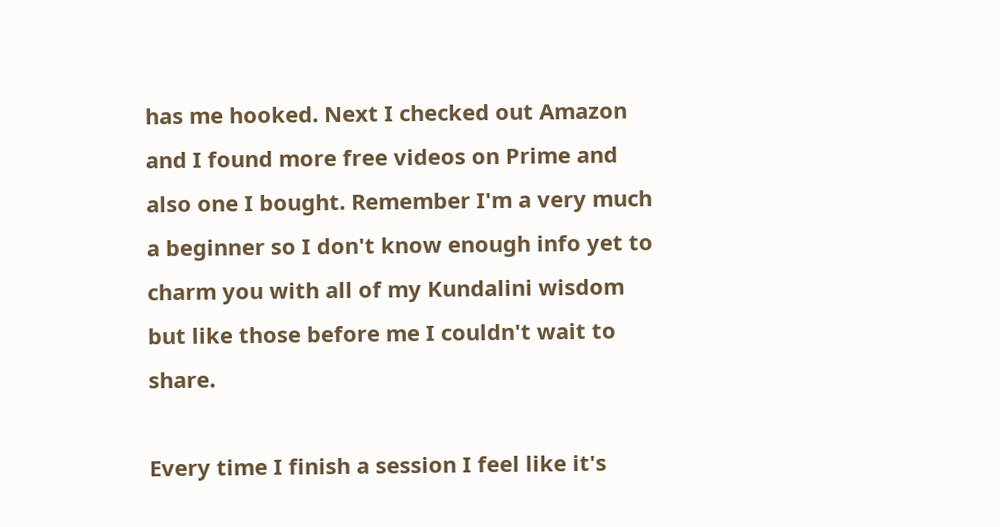has me hooked. Next I checked out Amazon and I found more free videos on Prime and also one I bought. Remember I'm a very much a beginner so I don't know enough info yet to charm you with all of my Kundalini wisdom but like those before me I couldn't wait to share.

Every time I finish a session I feel like it's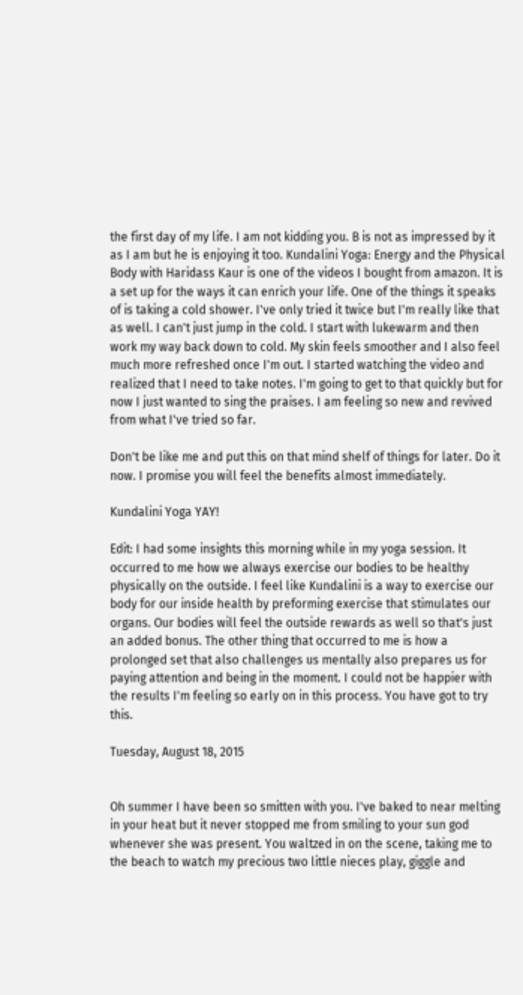the first day of my life. I am not kidding you. B is not as impressed by it as I am but he is enjoying it too. Kundalini Yoga: Energy and the Physical Body with Haridass Kaur is one of the videos I bought from amazon. It is a set up for the ways it can enrich your life. One of the things it speaks of is taking a cold shower. I've only tried it twice but I'm really like that as well. I can't just jump in the cold. I start with lukewarm and then work my way back down to cold. My skin feels smoother and I also feel much more refreshed once I'm out. I started watching the video and realized that I need to take notes. I'm going to get to that quickly but for now I just wanted to sing the praises. I am feeling so new and revived from what I've tried so far.

Don't be like me and put this on that mind shelf of things for later. Do it now. I promise you will feel the benefits almost immediately.

Kundalini Yoga YAY!

Edit: I had some insights this morning while in my yoga session. It occurred to me how we always exercise our bodies to be healthy physically on the outside. I feel like Kundalini is a way to exercise our body for our inside health by preforming exercise that stimulates our organs. Our bodies will feel the outside rewards as well so that's just an added bonus. The other thing that occurred to me is how a prolonged set that also challenges us mentally also prepares us for paying attention and being in the moment. I could not be happier with the results I'm feeling so early on in this process. You have got to try this.

Tuesday, August 18, 2015


Oh summer I have been so smitten with you. I've baked to near melting in your heat but it never stopped me from smiling to your sun god whenever she was present. You waltzed in on the scene, taking me to the beach to watch my precious two little nieces play, giggle and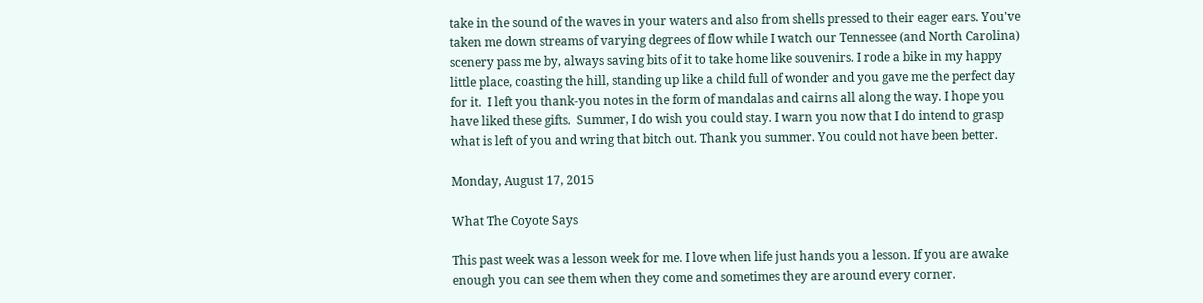take in the sound of the waves in your waters and also from shells pressed to their eager ears. You've taken me down streams of varying degrees of flow while I watch our Tennessee (and North Carolina) scenery pass me by, always saving bits of it to take home like souvenirs. I rode a bike in my happy little place, coasting the hill, standing up like a child full of wonder and you gave me the perfect day for it.  I left you thank-you notes in the form of mandalas and cairns all along the way. I hope you have liked these gifts.  Summer, I do wish you could stay. I warn you now that I do intend to grasp what is left of you and wring that bitch out. Thank you summer. You could not have been better.

Monday, August 17, 2015

What The Coyote Says

This past week was a lesson week for me. I love when life just hands you a lesson. If you are awake enough you can see them when they come and sometimes they are around every corner.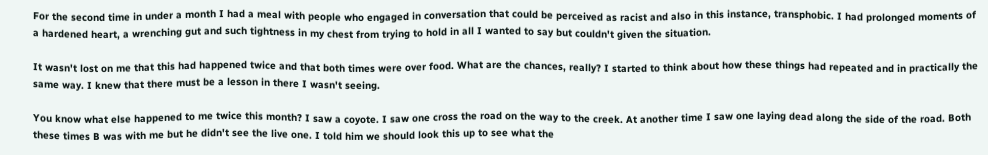For the second time in under a month I had a meal with people who engaged in conversation that could be perceived as racist and also in this instance, transphobic. I had prolonged moments of a hardened heart, a wrenching gut and such tightness in my chest from trying to hold in all I wanted to say but couldn't given the situation.

It wasn't lost on me that this had happened twice and that both times were over food. What are the chances, really? I started to think about how these things had repeated and in practically the same way. I knew that there must be a lesson in there I wasn't seeing.

You know what else happened to me twice this month? I saw a coyote. I saw one cross the road on the way to the creek. At another time I saw one laying dead along the side of the road. Both these times B was with me but he didn't see the live one. I told him we should look this up to see what the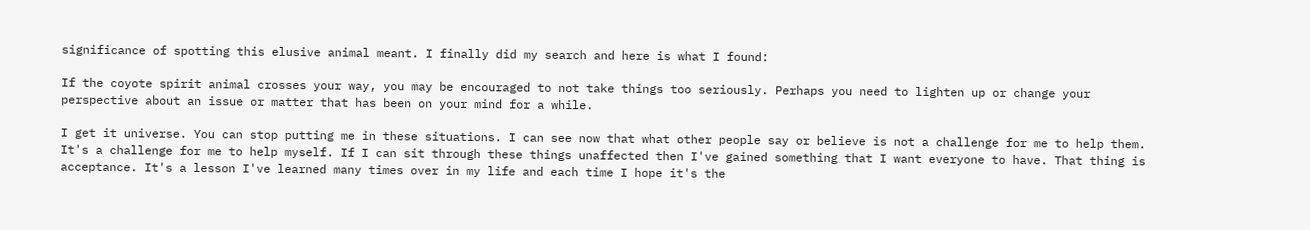significance of spotting this elusive animal meant. I finally did my search and here is what I found:

If the coyote spirit animal crosses your way, you may be encouraged to not take things too seriously. Perhaps you need to lighten up or change your perspective about an issue or matter that has been on your mind for a while.

I get it universe. You can stop putting me in these situations. I can see now that what other people say or believe is not a challenge for me to help them. It's a challenge for me to help myself. If I can sit through these things unaffected then I've gained something that I want everyone to have. That thing is acceptance. It's a lesson I've learned many times over in my life and each time I hope it's the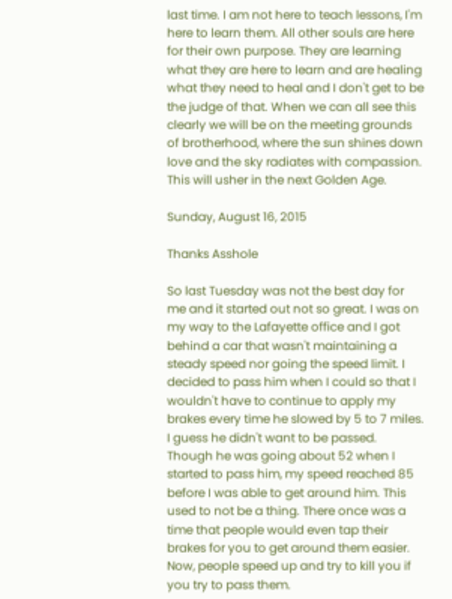last time. I am not here to teach lessons, I'm here to learn them. All other souls are here for their own purpose. They are learning what they are here to learn and are healing what they need to heal and I don't get to be the judge of that. When we can all see this clearly we will be on the meeting grounds of brotherhood, where the sun shines down love and the sky radiates with compassion. This will usher in the next Golden Age.

Sunday, August 16, 2015

Thanks Asshole

So last Tuesday was not the best day for me and it started out not so great. I was on my way to the Lafayette office and I got behind a car that wasn't maintaining a steady speed nor going the speed limit. I decided to pass him when I could so that I wouldn't have to continue to apply my brakes every time he slowed by 5 to 7 miles. I guess he didn't want to be passed. Though he was going about 52 when I started to pass him, my speed reached 85 before I was able to get around him. This used to not be a thing. There once was a time that people would even tap their brakes for you to get around them easier. Now, people speed up and try to kill you if you try to pass them.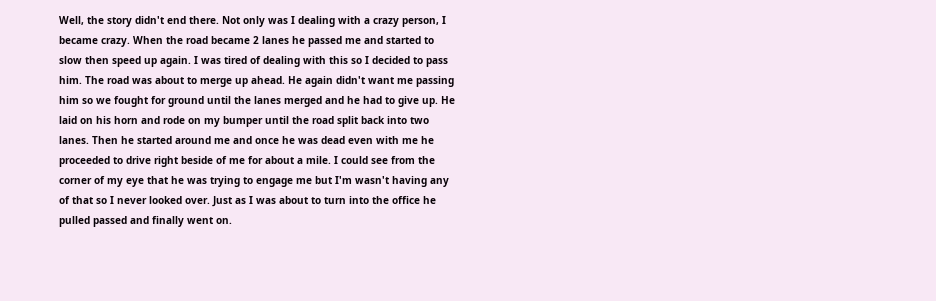Well, the story didn't end there. Not only was I dealing with a crazy person, I became crazy. When the road became 2 lanes he passed me and started to slow then speed up again. I was tired of dealing with this so I decided to pass him. The road was about to merge up ahead. He again didn't want me passing him so we fought for ground until the lanes merged and he had to give up. He laid on his horn and rode on my bumper until the road split back into two lanes. Then he started around me and once he was dead even with me he proceeded to drive right beside of me for about a mile. I could see from the corner of my eye that he was trying to engage me but I'm wasn't having any of that so I never looked over. Just as I was about to turn into the office he pulled passed and finally went on.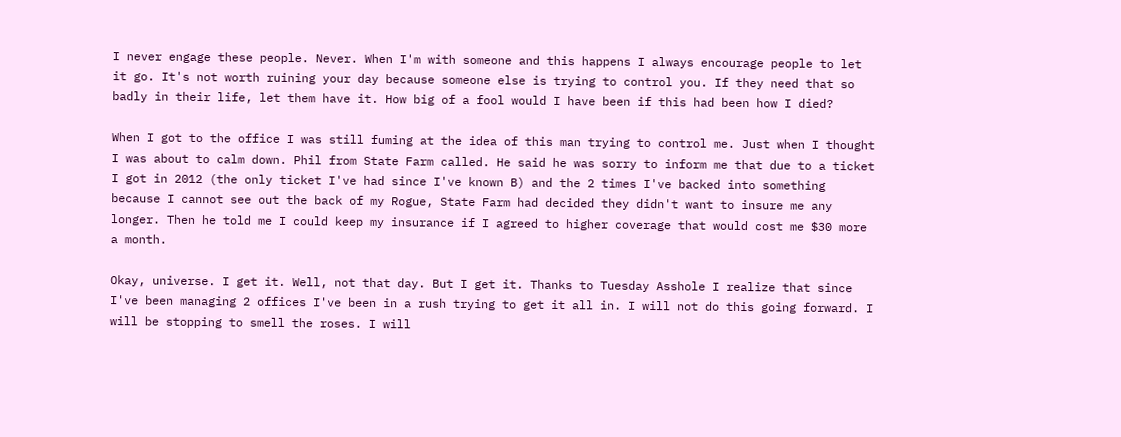I never engage these people. Never. When I'm with someone and this happens I always encourage people to let it go. It's not worth ruining your day because someone else is trying to control you. If they need that so badly in their life, let them have it. How big of a fool would I have been if this had been how I died?

When I got to the office I was still fuming at the idea of this man trying to control me. Just when I thought I was about to calm down. Phil from State Farm called. He said he was sorry to inform me that due to a ticket I got in 2012 (the only ticket I've had since I've known B) and the 2 times I've backed into something because I cannot see out the back of my Rogue, State Farm had decided they didn't want to insure me any longer. Then he told me I could keep my insurance if I agreed to higher coverage that would cost me $30 more a month.

Okay, universe. I get it. Well, not that day. But I get it. Thanks to Tuesday Asshole I realize that since I've been managing 2 offices I've been in a rush trying to get it all in. I will not do this going forward. I will be stopping to smell the roses. I will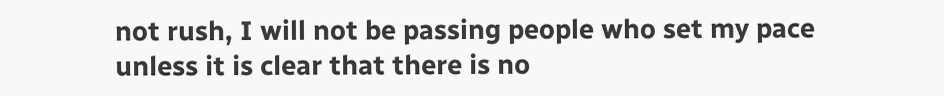not rush, I will not be passing people who set my pace unless it is clear that there is no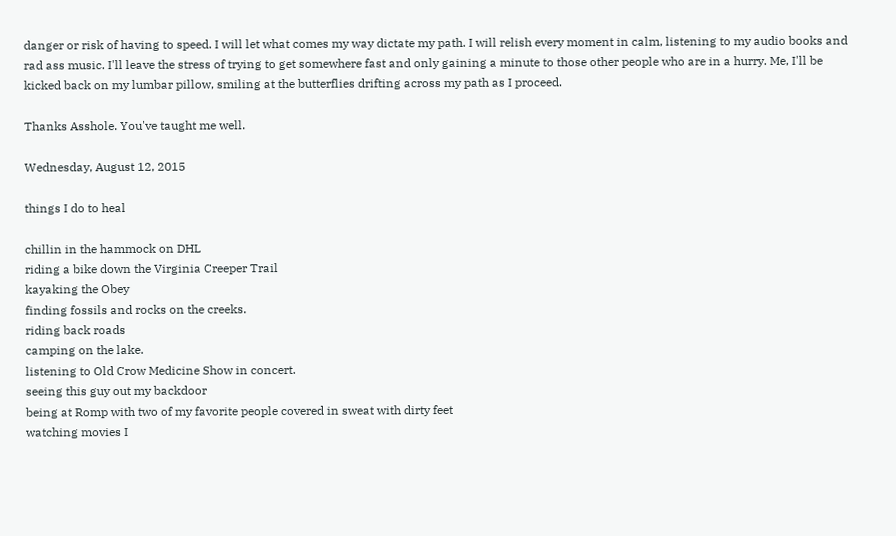danger or risk of having to speed. I will let what comes my way dictate my path. I will relish every moment in calm, listening to my audio books and rad ass music. I'll leave the stress of trying to get somewhere fast and only gaining a minute to those other people who are in a hurry. Me, I'll be kicked back on my lumbar pillow, smiling at the butterflies drifting across my path as I proceed.

Thanks Asshole. You've taught me well.

Wednesday, August 12, 2015

things I do to heal

chillin in the hammock on DHL
riding a bike down the Virginia Creeper Trail
kayaking the Obey
finding fossils and rocks on the creeks.
riding back roads
camping on the lake.
listening to Old Crow Medicine Show in concert.
seeing this guy out my backdoor
being at Romp with two of my favorite people covered in sweat with dirty feet
watching movies I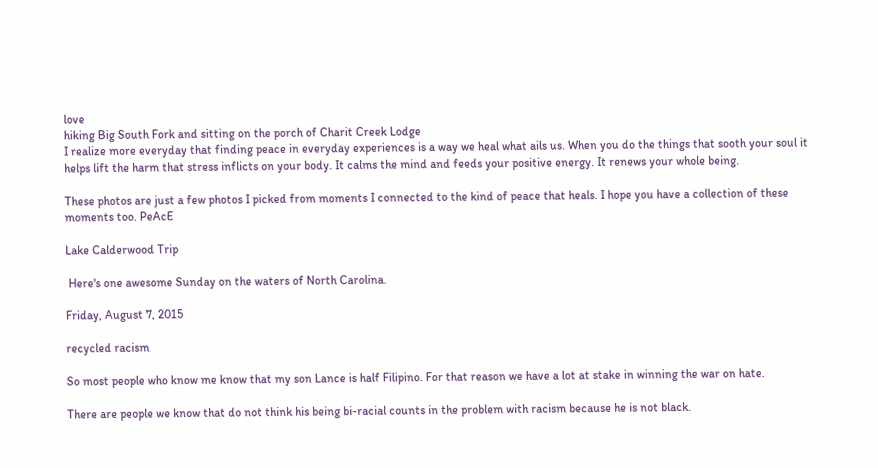love
hiking Big South Fork and sitting on the porch of Charit Creek Lodge
I realize more everyday that finding peace in everyday experiences is a way we heal what ails us. When you do the things that sooth your soul it helps lift the harm that stress inflicts on your body. It calms the mind and feeds your positive energy. It renews your whole being.

These photos are just a few photos I picked from moments I connected to the kind of peace that heals. I hope you have a collection of these moments too. PeAcE

Lake Calderwood Trip

 Here's one awesome Sunday on the waters of North Carolina.

Friday, August 7, 2015

recycled racism

So most people who know me know that my son Lance is half Filipino. For that reason we have a lot at stake in winning the war on hate.

There are people we know that do not think his being bi-racial counts in the problem with racism because he is not black.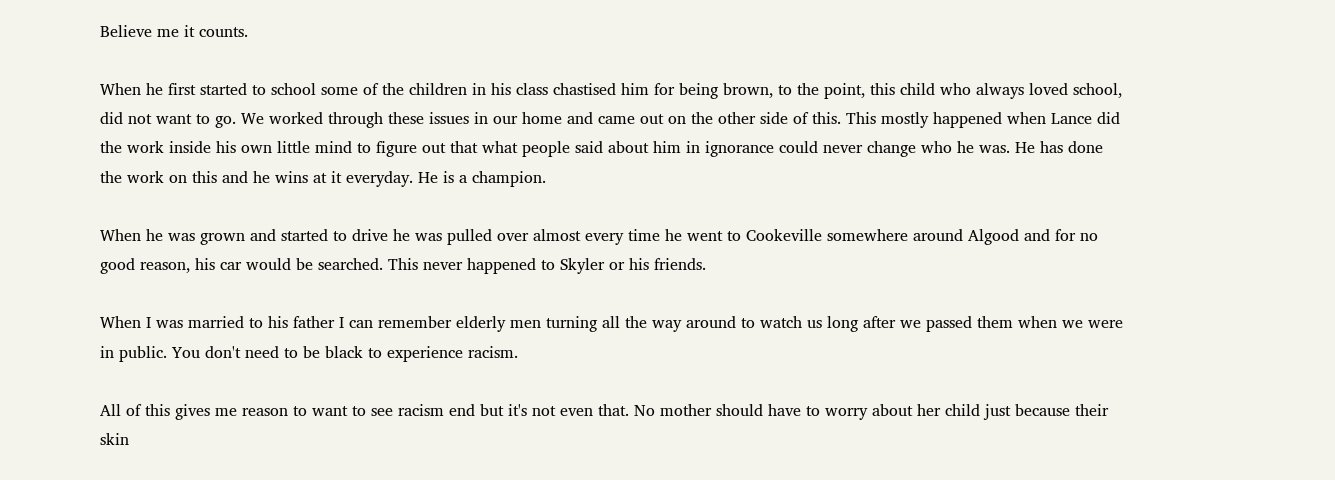Believe me it counts.

When he first started to school some of the children in his class chastised him for being brown, to the point, this child who always loved school, did not want to go. We worked through these issues in our home and came out on the other side of this. This mostly happened when Lance did the work inside his own little mind to figure out that what people said about him in ignorance could never change who he was. He has done the work on this and he wins at it everyday. He is a champion.

When he was grown and started to drive he was pulled over almost every time he went to Cookeville somewhere around Algood and for no good reason, his car would be searched. This never happened to Skyler or his friends.

When I was married to his father I can remember elderly men turning all the way around to watch us long after we passed them when we were in public. You don't need to be black to experience racism.

All of this gives me reason to want to see racism end but it's not even that. No mother should have to worry about her child just because their skin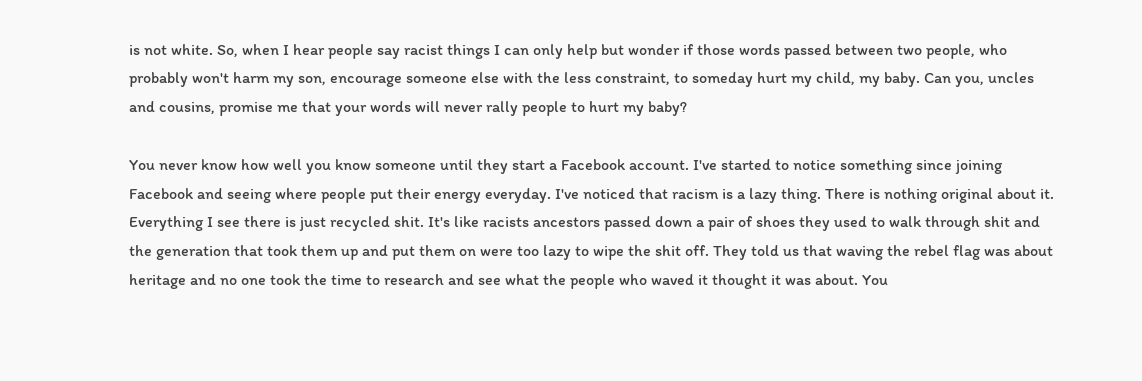is not white. So, when I hear people say racist things I can only help but wonder if those words passed between two people, who probably won't harm my son, encourage someone else with the less constraint, to someday hurt my child, my baby. Can you, uncles and cousins, promise me that your words will never rally people to hurt my baby?

You never know how well you know someone until they start a Facebook account. I've started to notice something since joining Facebook and seeing where people put their energy everyday. I've noticed that racism is a lazy thing. There is nothing original about it. Everything I see there is just recycled shit. It's like racists ancestors passed down a pair of shoes they used to walk through shit and the generation that took them up and put them on were too lazy to wipe the shit off. They told us that waving the rebel flag was about heritage and no one took the time to research and see what the people who waved it thought it was about. You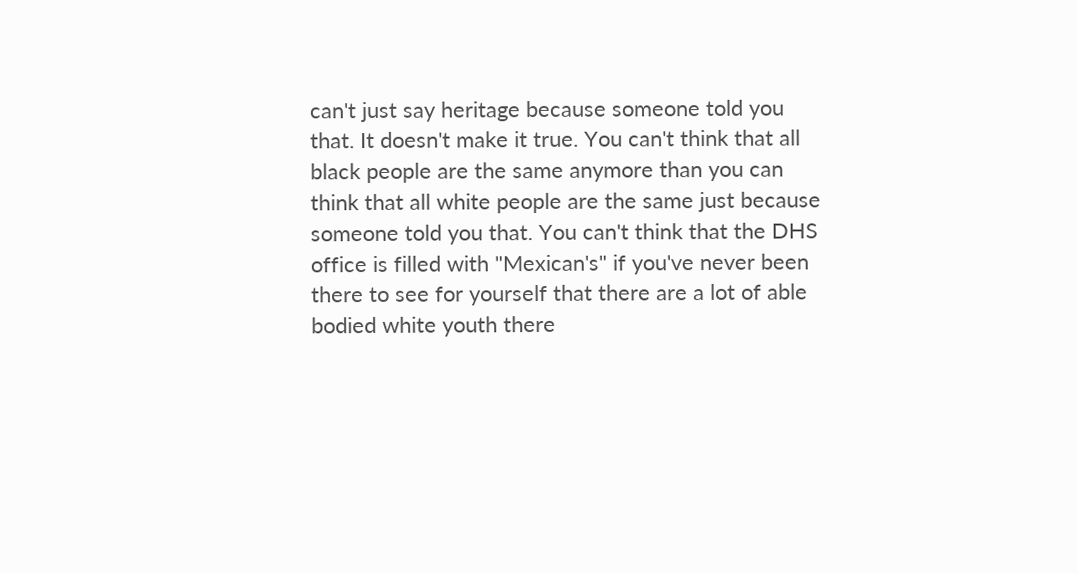can't just say heritage because someone told you that. It doesn't make it true. You can't think that all black people are the same anymore than you can think that all white people are the same just because someone told you that. You can't think that the DHS office is filled with "Mexican's" if you've never been there to see for yourself that there are a lot of able bodied white youth there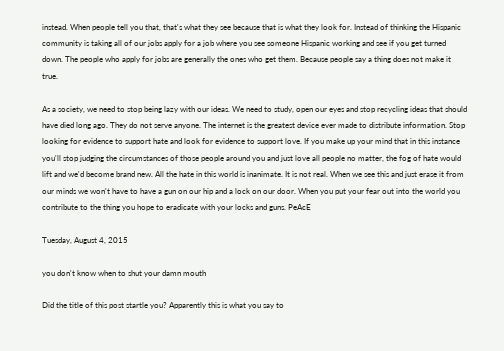instead. When people tell you that, that's what they see because that is what they look for. Instead of thinking the Hispanic community is taking all of our jobs apply for a job where you see someone Hispanic working and see if you get turned down. The people who apply for jobs are generally the ones who get them. Because people say a thing does not make it true.

As a society, we need to stop being lazy with our ideas. We need to study, open our eyes and stop recycling ideas that should have died long ago. They do not serve anyone. The internet is the greatest device ever made to distribute information. Stop looking for evidence to support hate and look for evidence to support love. If you make up your mind that in this instance you'll stop judging the circumstances of those people around you and just love all people no matter, the fog of hate would lift and we'd become brand new. All the hate in this world is inanimate. It is not real. When we see this and just erase it from our minds we won't have to have a gun on our hip and a lock on our door. When you put your fear out into the world you contribute to the thing you hope to eradicate with your locks and guns. PeAcE

Tuesday, August 4, 2015

you don't know when to shut your damn mouth

Did the title of this post startle you? Apparently this is what you say to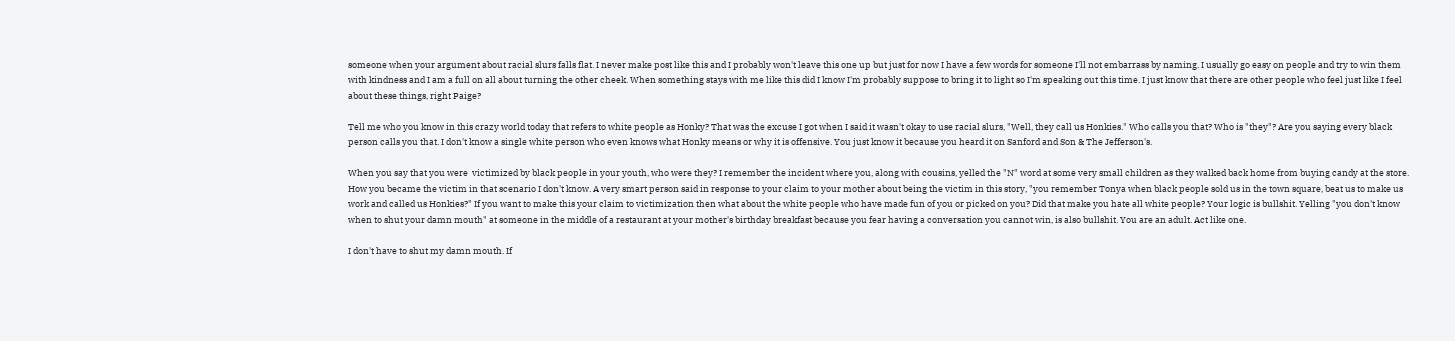someone when your argument about racial slurs falls flat. I never make post like this and I probably won't leave this one up but just for now I have a few words for someone I'll not embarrass by naming. I usually go easy on people and try to win them with kindness and I am a full on all about turning the other cheek. When something stays with me like this did I know I'm probably suppose to bring it to light so I'm speaking out this time. I just know that there are other people who feel just like I feel about these things, right Paige?

Tell me who you know in this crazy world today that refers to white people as Honky? That was the excuse I got when I said it wasn't okay to use racial slurs, "Well, they call us Honkies." Who calls you that? Who is "they"? Are you saying every black person calls you that. I don't know a single white person who even knows what Honky means or why it is offensive. You just know it because you heard it on Sanford and Son & The Jefferson's.

When you say that you were  victimized by black people in your youth, who were they? I remember the incident where you, along with cousins, yelled the "N" word at some very small children as they walked back home from buying candy at the store. How you became the victim in that scenario I don't know. A very smart person said in response to your claim to your mother about being the victim in this story, "you remember Tonya when black people sold us in the town square, beat us to make us work and called us Honkies?" If you want to make this your claim to victimization then what about the white people who have made fun of you or picked on you? Did that make you hate all white people? Your logic is bullshit. Yelling "you don't know when to shut your damn mouth" at someone in the middle of a restaurant at your mother's birthday breakfast because you fear having a conversation you cannot win, is also bullshit. You are an adult. Act like one.

I don't have to shut my damn mouth. If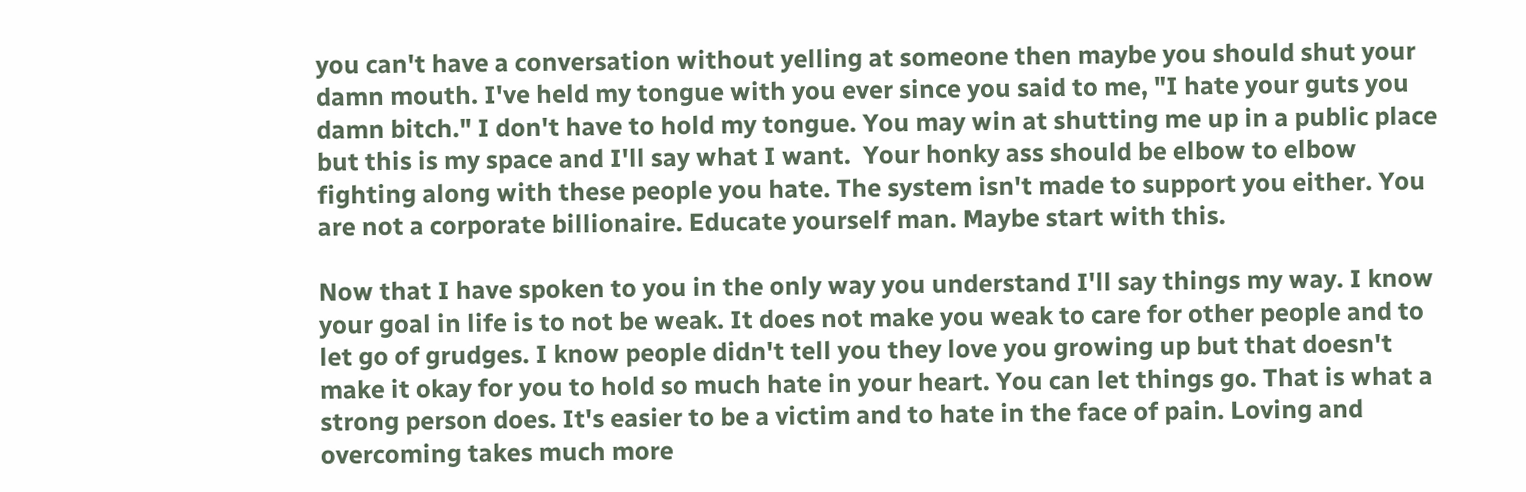you can't have a conversation without yelling at someone then maybe you should shut your damn mouth. I've held my tongue with you ever since you said to me, "I hate your guts you damn bitch." I don't have to hold my tongue. You may win at shutting me up in a public place but this is my space and I'll say what I want.  Your honky ass should be elbow to elbow fighting along with these people you hate. The system isn't made to support you either. You are not a corporate billionaire. Educate yourself man. Maybe start with this.

Now that I have spoken to you in the only way you understand I'll say things my way. I know your goal in life is to not be weak. It does not make you weak to care for other people and to let go of grudges. I know people didn't tell you they love you growing up but that doesn't make it okay for you to hold so much hate in your heart. You can let things go. That is what a strong person does. It's easier to be a victim and to hate in the face of pain. Loving and overcoming takes much more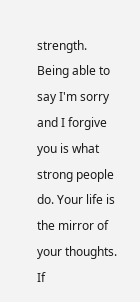strength. Being able to say I'm sorry and I forgive you is what strong people do. Your life is the mirror of your thoughts. If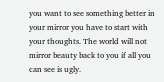you want to see something better in your mirror you have to start with your thoughts. The world will not mirror beauty back to you if all you can see is ugly.